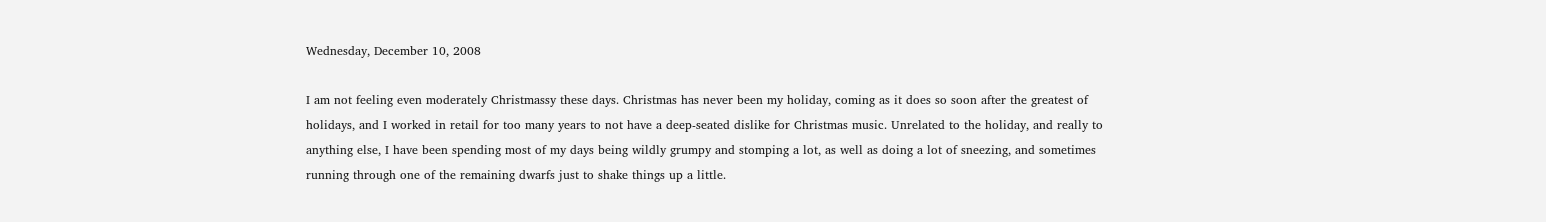Wednesday, December 10, 2008

I am not feeling even moderately Christmassy these days. Christmas has never been my holiday, coming as it does so soon after the greatest of holidays, and I worked in retail for too many years to not have a deep-seated dislike for Christmas music. Unrelated to the holiday, and really to anything else, I have been spending most of my days being wildly grumpy and stomping a lot, as well as doing a lot of sneezing, and sometimes running through one of the remaining dwarfs just to shake things up a little.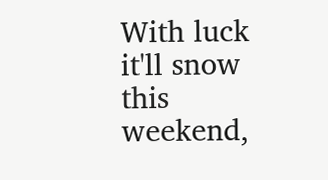With luck it'll snow this weekend,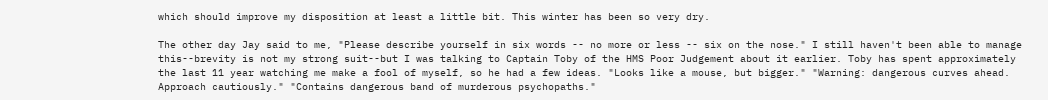which should improve my disposition at least a little bit. This winter has been so very dry.

The other day Jay said to me, "Please describe yourself in six words -- no more or less -- six on the nose." I still haven't been able to manage this--brevity is not my strong suit--but I was talking to Captain Toby of the HMS Poor Judgement about it earlier. Toby has spent approximately the last 11 year watching me make a fool of myself, so he had a few ideas. "Looks like a mouse, but bigger." "Warning: dangerous curves ahead. Approach cautiously." "Contains dangerous band of murderous psychopaths."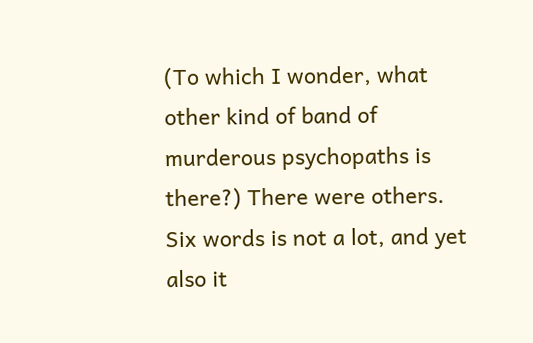(To which I wonder, what other kind of band of murderous psychopaths is there?) There were others. Six words is not a lot, and yet also it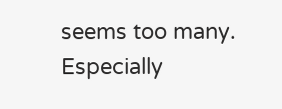seems too many. Especially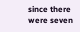since there were seven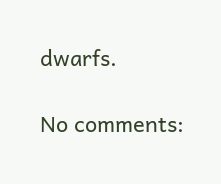dwarfs.

No comments: